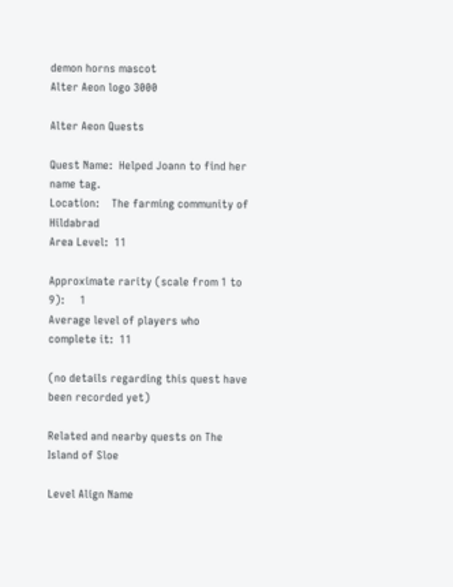demon horns mascot
Alter Aeon logo 3000

Alter Aeon Quests

Quest Name:  Helped Joann to find her name tag.
Location:    The farming community of Hildabrad
Area Level:  11

Approximate rarity (scale from 1 to 9):     1
Average level of players who complete it:  11

(no details regarding this quest have been recorded yet)

Related and nearby quests on The Island of Sloe

Level Align Name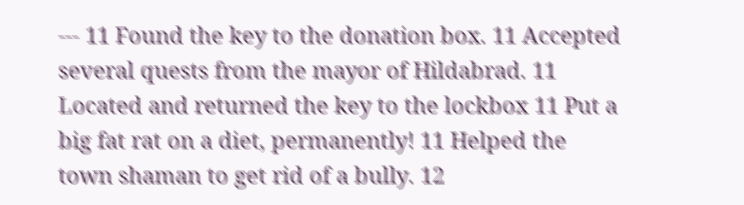--- 11 Found the key to the donation box. 11 Accepted several quests from the mayor of Hildabrad. 11 Located and returned the key to the lockbox 11 Put a big fat rat on a diet, permanently! 11 Helped the town shaman to get rid of a bully. 12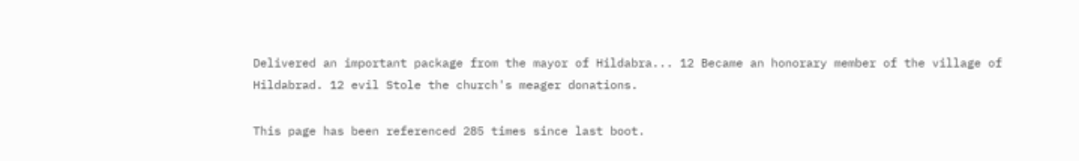Delivered an important package from the mayor of Hildabra... 12 Became an honorary member of the village of Hildabrad. 12 evil Stole the church's meager donations.

This page has been referenced 285 times since last boot.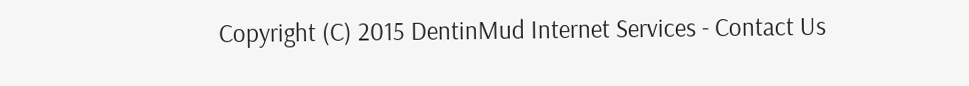Copyright (C) 2015 DentinMud Internet Services - Contact Us